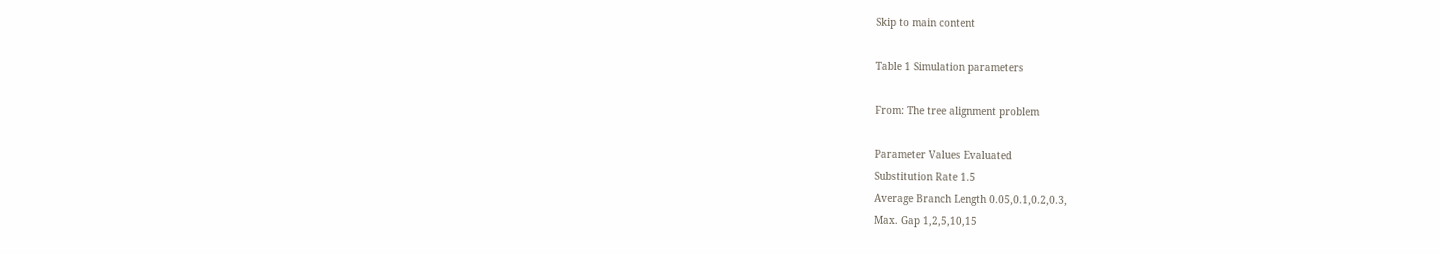Skip to main content

Table 1 Simulation parameters

From: The tree alignment problem

Parameter Values Evaluated
Substitution Rate 1.5
Average Branch Length 0.05,0.1,0.2,0.3,
Max. Gap 1,2,5,10,15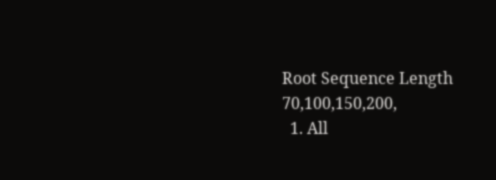Root Sequence Length 70,100,150,200,
  1. All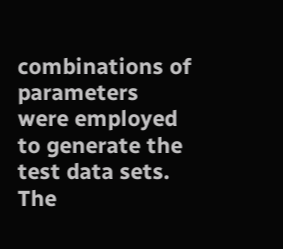combinations of parameters were employed to generate the test data sets. The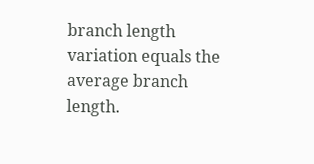branch length variation equals the average branch length.